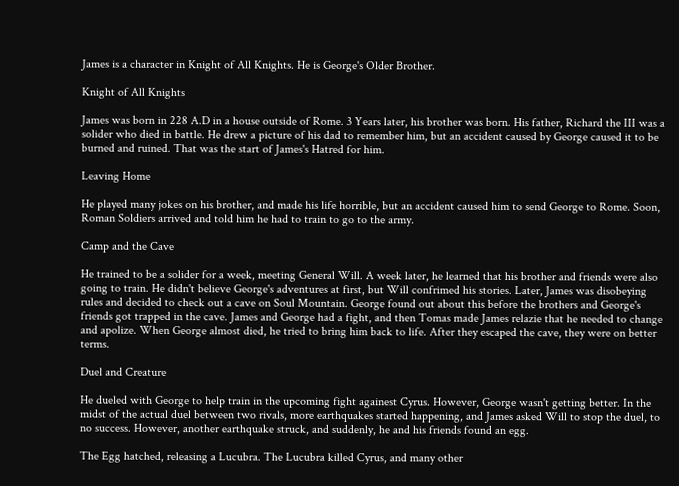James is a character in Knight of All Knights. He is George's Older Brother.

Knight of All Knights

James was born in 228 A.D in a house outside of Rome. 3 Years later, his brother was born. His father, Richard the III was a solider who died in battle. He drew a picture of his dad to remember him, but an accident caused by George caused it to be burned and ruined. That was the start of James's Hatred for him.

Leaving Home

He played many jokes on his brother, and made his life horrible, but an accident caused him to send George to Rome. Soon, Roman Soldiers arrived and told him he had to train to go to the army.

Camp and the Cave

He trained to be a solider for a week, meeting General Will. A week later, he learned that his brother and friends were also going to train. He didn't believe George's adventures at first, but Will confrimed his stories. Later, James was disobeying rules and decided to check out a cave on Soul Mountain. George found out about this before the brothers and George's friends got trapped in the cave. James and George had a fight, and then Tomas made James relazie that he needed to change and apolize. When George almost died, he tried to bring him back to life. After they escaped the cave, they were on better terms.

Duel and Creature

He dueled with George to help train in the upcoming fight againest Cyrus. However, George wasn't getting better. In the midst of the actual duel between two rivals, more earthquakes started happening, and James asked Will to stop the duel, to no success. However, another earthquake struck, and suddenly, he and his friends found an egg.

The Egg hatched, releasing a Lucubra. The Lucubra killed Cyrus, and many other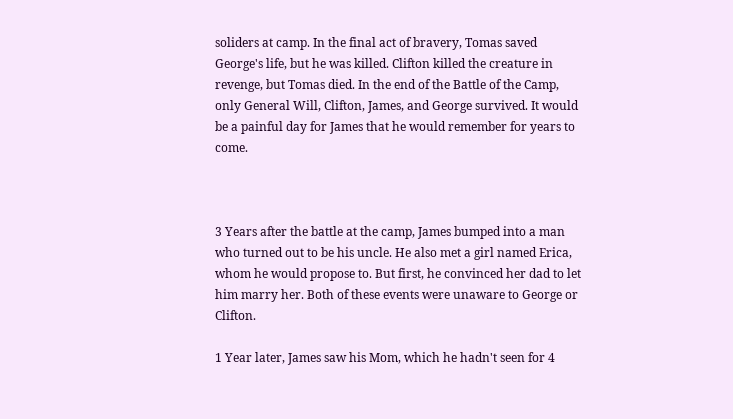soliders at camp. In the final act of bravery, Tomas saved George's life, but he was killed. Clifton killed the creature in revenge, but Tomas died. In the end of the Battle of the Camp, only General Will, Clifton, James, and George survived. It would be a painful day for James that he would remember for years to come.



3 Years after the battle at the camp, James bumped into a man who turned out to be his uncle. He also met a girl named Erica, whom he would propose to. But first, he convinced her dad to let him marry her. Both of these events were unaware to George or Clifton.

1 Year later, James saw his Mom, which he hadn't seen for 4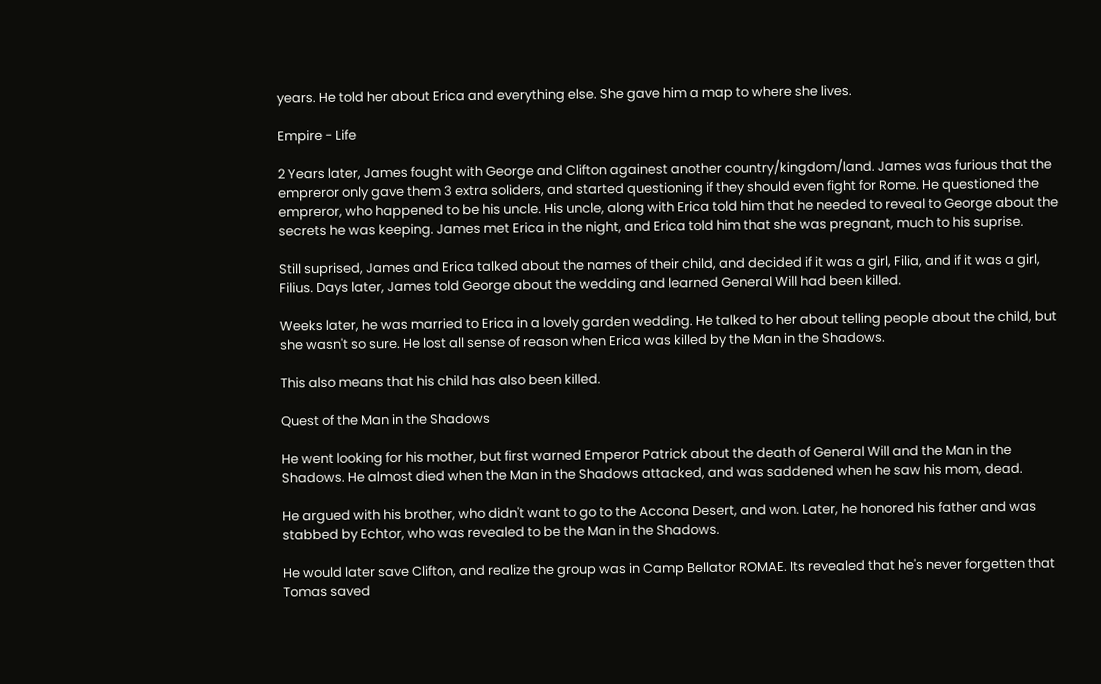years. He told her about Erica and everything else. She gave him a map to where she lives.

Empire - Life

2 Years later, James fought with George and Clifton againest another country/kingdom/land. James was furious that the empreror only gave them 3 extra soliders, and started questioning if they should even fight for Rome. He questioned the empreror, who happened to be his uncle. His uncle, along with Erica told him that he needed to reveal to George about the secrets he was keeping. James met Erica in the night, and Erica told him that she was pregnant, much to his suprise.

Still suprised, James and Erica talked about the names of their child, and decided if it was a girl, Filia, and if it was a girl, Filius. Days later, James told George about the wedding and learned General Will had been killed.

Weeks later, he was married to Erica in a lovely garden wedding. He talked to her about telling people about the child, but she wasn't so sure. He lost all sense of reason when Erica was killed by the Man in the Shadows.

This also means that his child has also been killed.

Quest of the Man in the Shadows

He went looking for his mother, but first warned Emperor Patrick about the death of General Will and the Man in the Shadows. He almost died when the Man in the Shadows attacked, and was saddened when he saw his mom, dead.

He argued with his brother, who didn't want to go to the Accona Desert, and won. Later, he honored his father and was stabbed by Echtor, who was revealed to be the Man in the Shadows.

He would later save Clifton, and realize the group was in Camp Bellator ROMAE. Its revealed that he's never forgetten that Tomas saved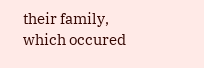their family, which occured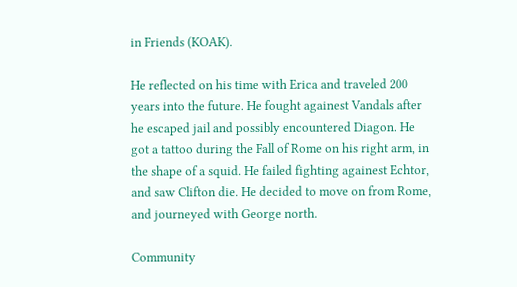in Friends (KOAK).

He reflected on his time with Erica and traveled 200 years into the future. He fought againest Vandals after he escaped jail and possibly encountered Diagon. He got a tattoo during the Fall of Rome on his right arm, in the shape of a squid. He failed fighting againest Echtor, and saw Clifton die. He decided to move on from Rome, and journeyed with George north.

Community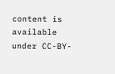content is available under CC-BY-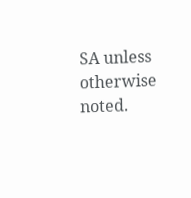SA unless otherwise noted.